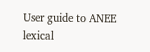User guide to ANEE lexical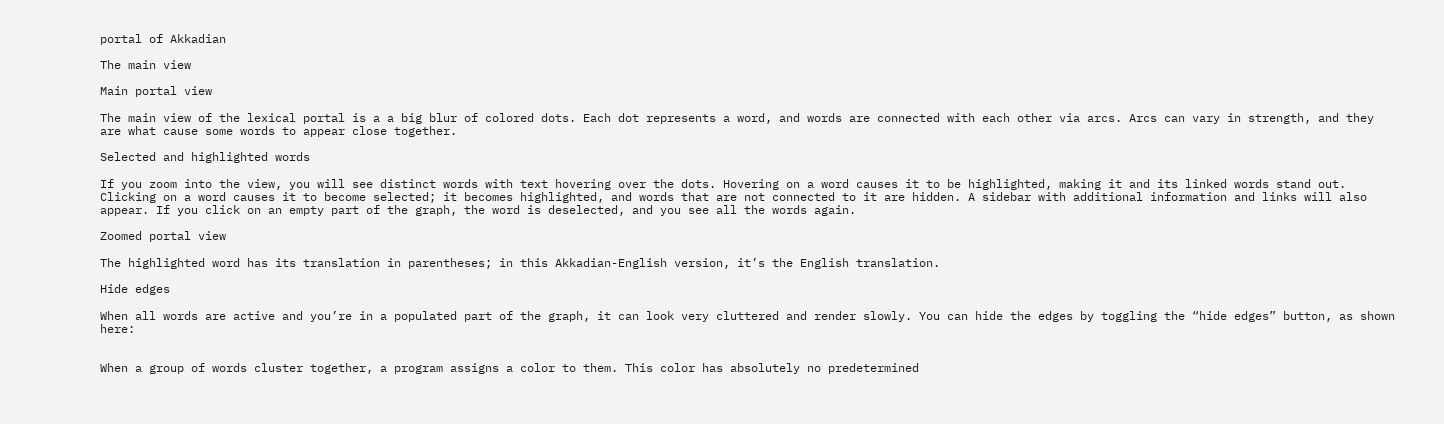portal of Akkadian

The main view

Main portal view

The main view of the lexical portal is a a big blur of colored dots. Each dot represents a word, and words are connected with each other via arcs. Arcs can vary in strength, and they are what cause some words to appear close together.

Selected and highlighted words

If you zoom into the view, you will see distinct words with text hovering over the dots. Hovering on a word causes it to be highlighted, making it and its linked words stand out. Clicking on a word causes it to become selected; it becomes highlighted, and words that are not connected to it are hidden. A sidebar with additional information and links will also appear. If you click on an empty part of the graph, the word is deselected, and you see all the words again.

Zoomed portal view

The highlighted word has its translation in parentheses; in this Akkadian-English version, it’s the English translation.

Hide edges

When all words are active and you’re in a populated part of the graph, it can look very cluttered and render slowly. You can hide the edges by toggling the “hide edges” button, as shown here:


When a group of words cluster together, a program assigns a color to them. This color has absolutely no predetermined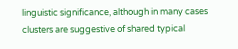linguistic significance, although in many cases clusters are suggestive of shared typical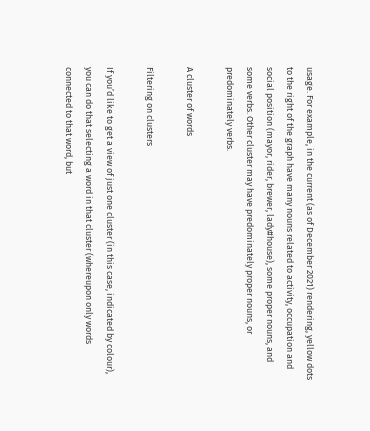usage. For example, in the current (as of December 2021) rendering, yellow dots to the right of the graph have many nouns related to activity, occupation and social position (mayor, rider, brewer, lady#house), some proper nouns, and some verbs. Other cluster may have predominately proper nouns, or predominately verbs.

A cluster of words

Filtering on clusters

If you’d like to get a view of just one cluster (in this case, indicated by colour), you can do that selecting a word in that cluster (whereupon only words connected to that word, but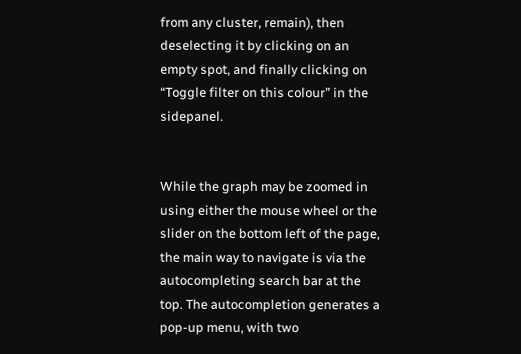from any cluster, remain), then deselecting it by clicking on an empty spot, and finally clicking on “Toggle filter on this colour” in the sidepanel.


While the graph may be zoomed in using either the mouse wheel or the slider on the bottom left of the page, the main way to navigate is via the autocompleting search bar at the top. The autocompletion generates a pop-up menu, with two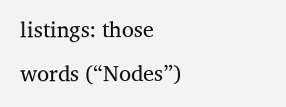listings: those words (“Nodes”)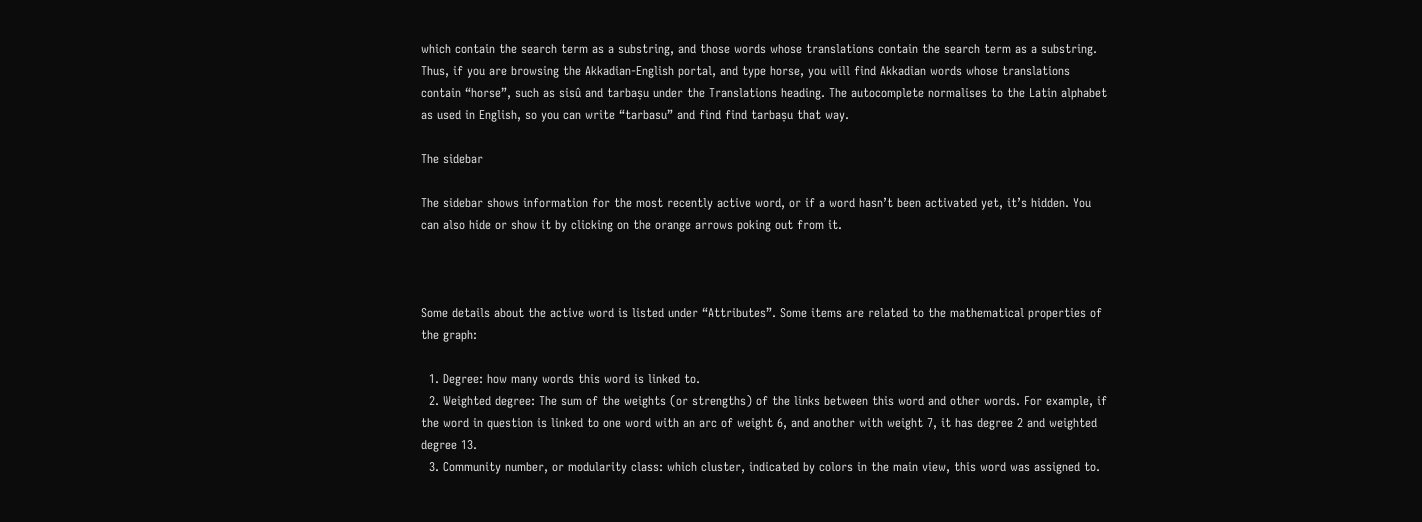which contain the search term as a substring, and those words whose translations contain the search term as a substring. Thus, if you are browsing the Akkadian-English portal, and type horse, you will find Akkadian words whose translations contain “horse”, such as sisû and tarbaṣu under the Translations heading. The autocomplete normalises to the Latin alphabet as used in English, so you can write “tarbasu” and find find tarbaṣu that way.

The sidebar

The sidebar shows information for the most recently active word, or if a word hasn’t been activated yet, it’s hidden. You can also hide or show it by clicking on the orange arrows poking out from it.



Some details about the active word is listed under “Attributes”. Some items are related to the mathematical properties of the graph:

  1. Degree: how many words this word is linked to.
  2. Weighted degree: The sum of the weights (or strengths) of the links between this word and other words. For example, if the word in question is linked to one word with an arc of weight 6, and another with weight 7, it has degree 2 and weighted degree 13.
  3. Community number, or modularity class: which cluster, indicated by colors in the main view, this word was assigned to.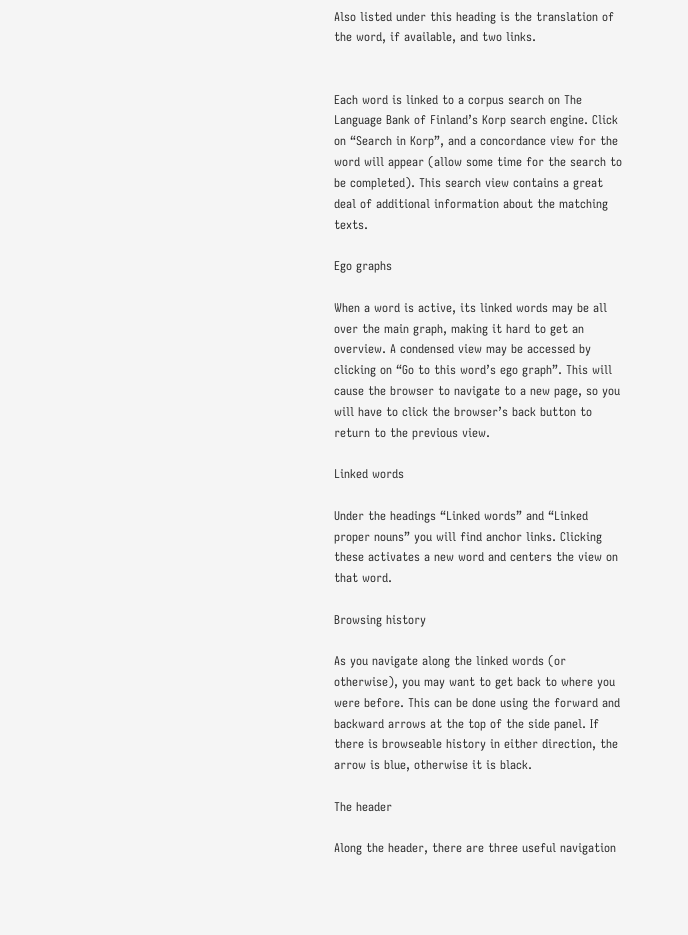Also listed under this heading is the translation of the word, if available, and two links.


Each word is linked to a corpus search on The Language Bank of Finland’s Korp search engine. Click on “Search in Korp”, and a concordance view for the word will appear (allow some time for the search to be completed). This search view contains a great deal of additional information about the matching texts.

Ego graphs

When a word is active, its linked words may be all over the main graph, making it hard to get an overview. A condensed view may be accessed by clicking on “Go to this word’s ego graph”. This will cause the browser to navigate to a new page, so you will have to click the browser’s back button to return to the previous view.

Linked words

Under the headings “Linked words” and “Linked proper nouns” you will find anchor links. Clicking these activates a new word and centers the view on that word.

Browsing history

As you navigate along the linked words (or otherwise), you may want to get back to where you were before. This can be done using the forward and backward arrows at the top of the side panel. If there is browseable history in either direction, the arrow is blue, otherwise it is black.

The header

Along the header, there are three useful navigation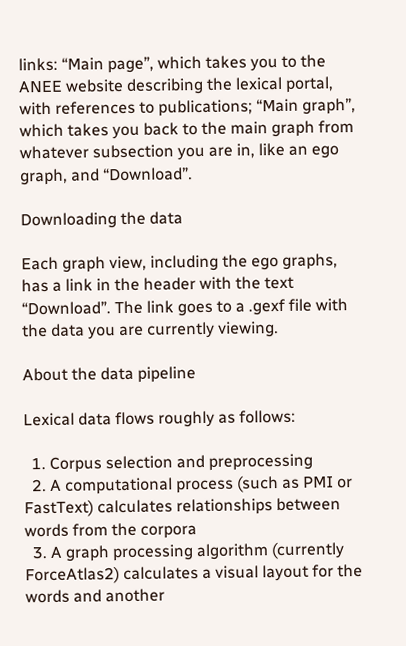links: “Main page”, which takes you to the ANEE website describing the lexical portal, with references to publications; “Main graph”, which takes you back to the main graph from whatever subsection you are in, like an ego graph, and “Download”.

Downloading the data

Each graph view, including the ego graphs, has a link in the header with the text “Download”. The link goes to a .gexf file with the data you are currently viewing.

About the data pipeline

Lexical data flows roughly as follows:

  1. Corpus selection and preprocessing
  2. A computational process (such as PMI or FastText) calculates relationships between words from the corpora
  3. A graph processing algorithm (currently ForceAtlas2) calculates a visual layout for the words and another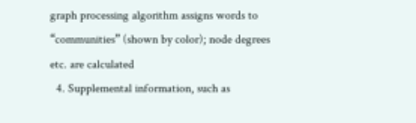graph processing algorithm assigns words to “communities” (shown by color); node degrees etc. are calculated
  4. Supplemental information, such as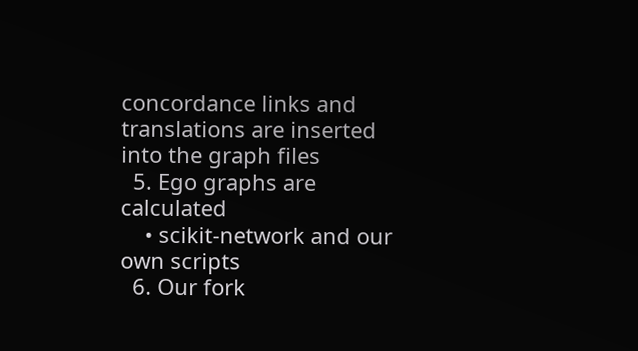concordance links and translations are inserted into the graph files
  5. Ego graphs are calculated
    • scikit-network and our own scripts
  6. Our fork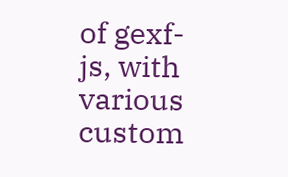of gexf-js, with various custom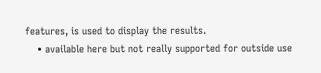features, is used to display the results.
    • available here but not really supported for outside use